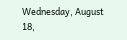Wednesday, August 18,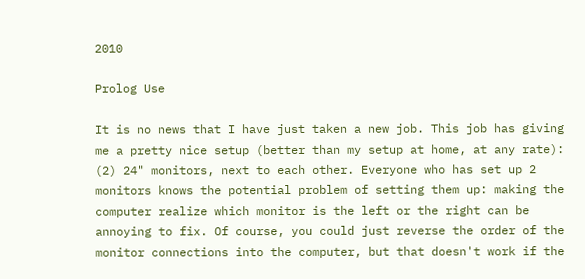2010

Prolog Use

It is no news that I have just taken a new job. This job has giving me a pretty nice setup (better than my setup at home, at any rate): (2) 24" monitors, next to each other. Everyone who has set up 2 monitors knows the potential problem of setting them up: making the computer realize which monitor is the left or the right can be annoying to fix. Of course, you could just reverse the order of the monitor connections into the computer, but that doesn't work if the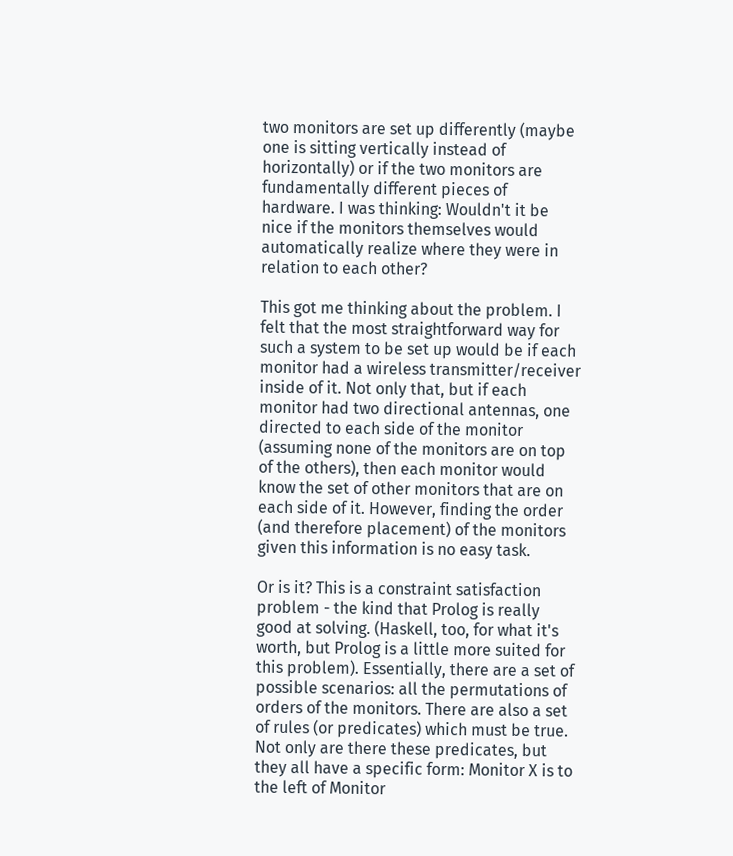two monitors are set up differently (maybe one is sitting vertically instead of horizontally) or if the two monitors are fundamentally different pieces of hardware. I was thinking: Wouldn't it be nice if the monitors themselves would automatically realize where they were in relation to each other?

This got me thinking about the problem. I felt that the most straightforward way for such a system to be set up would be if each monitor had a wireless transmitter/receiver inside of it. Not only that, but if each monitor had two directional antennas, one directed to each side of the monitor (assuming none of the monitors are on top of the others), then each monitor would know the set of other monitors that are on each side of it. However, finding the order (and therefore placement) of the monitors given this information is no easy task.

Or is it? This is a constraint satisfaction problem - the kind that Prolog is really good at solving. (Haskell, too, for what it's worth, but Prolog is a little more suited for this problem). Essentially, there are a set of possible scenarios: all the permutations of orders of the monitors. There are also a set of rules (or predicates) which must be true. Not only are there these predicates, but they all have a specific form: Monitor X is to the left of Monitor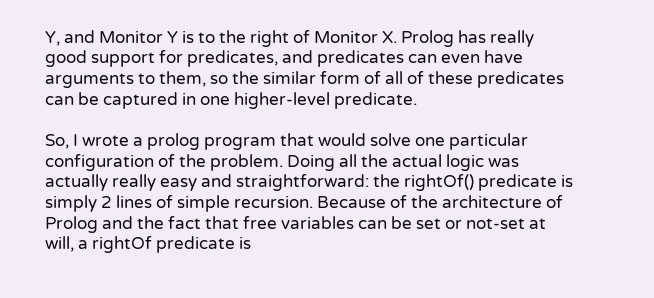Y, and Monitor Y is to the right of Monitor X. Prolog has really good support for predicates, and predicates can even have arguments to them, so the similar form of all of these predicates can be captured in one higher-level predicate.

So, I wrote a prolog program that would solve one particular configuration of the problem. Doing all the actual logic was actually really easy and straightforward: the rightOf() predicate is simply 2 lines of simple recursion. Because of the architecture of Prolog and the fact that free variables can be set or not-set at will, a rightOf predicate is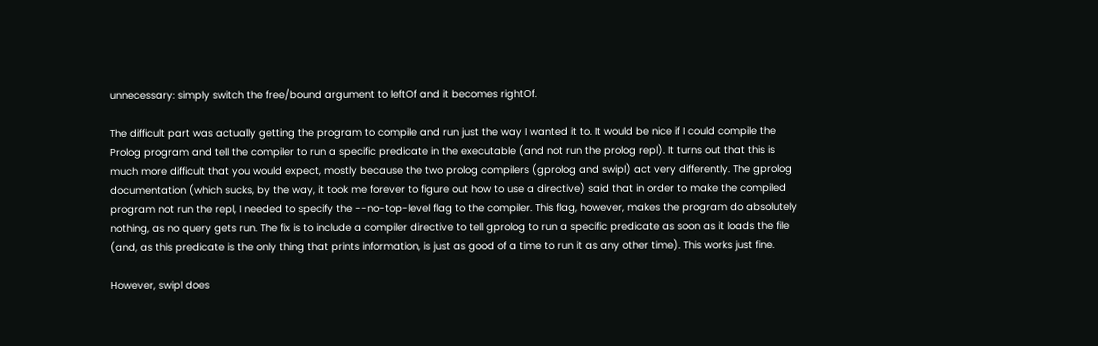unnecessary: simply switch the free/bound argument to leftOf and it becomes rightOf.

The difficult part was actually getting the program to compile and run just the way I wanted it to. It would be nice if I could compile the Prolog program and tell the compiler to run a specific predicate in the executable (and not run the prolog repl). It turns out that this is much more difficult that you would expect, mostly because the two prolog compilers (gprolog and swipl) act very differently. The gprolog documentation (which sucks, by the way, it took me forever to figure out how to use a directive) said that in order to make the compiled program not run the repl, I needed to specify the --no-top-level flag to the compiler. This flag, however, makes the program do absolutely nothing, as no query gets run. The fix is to include a compiler directive to tell gprolog to run a specific predicate as soon as it loads the file (and, as this predicate is the only thing that prints information, is just as good of a time to run it as any other time). This works just fine.

However, swipl does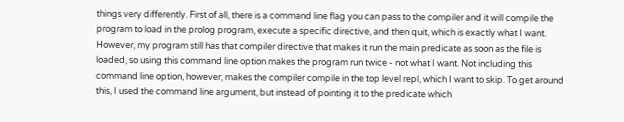things very differently. First of all, there is a command line flag you can pass to the compiler and it will compile the program to load in the prolog program, execute a specific directive, and then quit, which is exactly what I want. However, my program still has that compiler directive that makes it run the main predicate as soon as the file is loaded, so using this command line option makes the program run twice - not what I want. Not including this command line option, however, makes the compiler compile in the top level repl, which I want to skip. To get around this, I used the command line argument, but instead of pointing it to the predicate which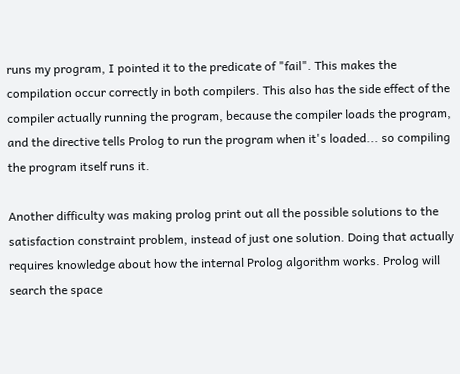runs my program, I pointed it to the predicate of "fail". This makes the compilation occur correctly in both compilers. This also has the side effect of the compiler actually running the program, because the compiler loads the program, and the directive tells Prolog to run the program when it's loaded... so compiling the program itself runs it.

Another difficulty was making prolog print out all the possible solutions to the satisfaction constraint problem, instead of just one solution. Doing that actually requires knowledge about how the internal Prolog algorithm works. Prolog will search the space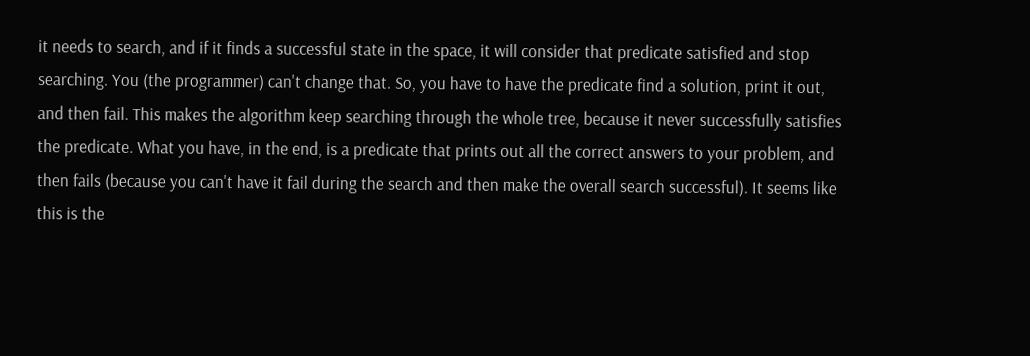it needs to search, and if it finds a successful state in the space, it will consider that predicate satisfied and stop searching. You (the programmer) can't change that. So, you have to have the predicate find a solution, print it out, and then fail. This makes the algorithm keep searching through the whole tree, because it never successfully satisfies the predicate. What you have, in the end, is a predicate that prints out all the correct answers to your problem, and then fails (because you can't have it fail during the search and then make the overall search successful). It seems like this is the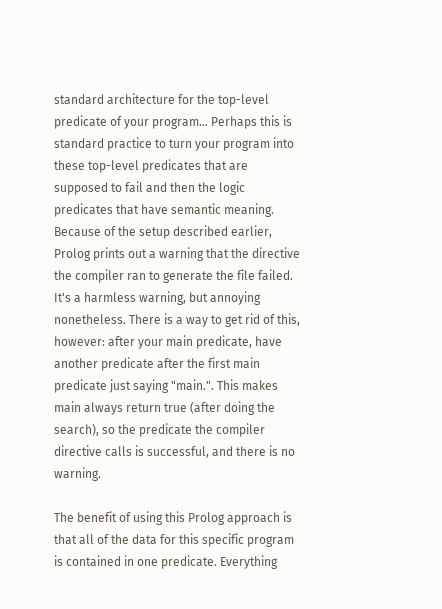standard architecture for the top-level predicate of your program... Perhaps this is standard practice to turn your program into these top-level predicates that are supposed to fail and then the logic predicates that have semantic meaning. Because of the setup described earlier, Prolog prints out a warning that the directive the compiler ran to generate the file failed. It's a harmless warning, but annoying nonetheless. There is a way to get rid of this, however: after your main predicate, have another predicate after the first main predicate just saying "main.". This makes main always return true (after doing the search), so the predicate the compiler directive calls is successful, and there is no warning.

The benefit of using this Prolog approach is that all of the data for this specific program is contained in one predicate. Everything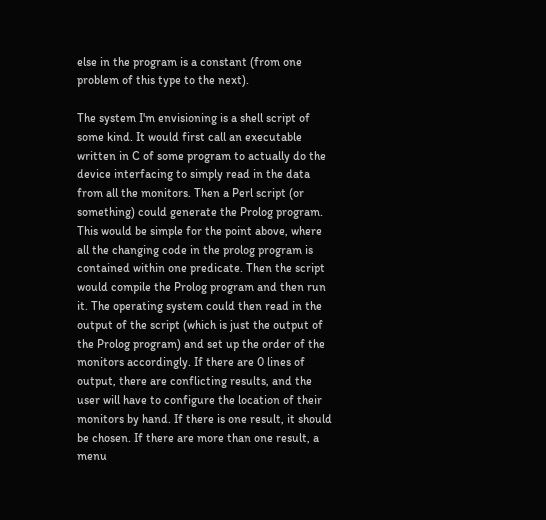else in the program is a constant (from one problem of this type to the next).

The system I'm envisioning is a shell script of some kind. It would first call an executable written in C of some program to actually do the device interfacing to simply read in the data from all the monitors. Then a Perl script (or something) could generate the Prolog program. This would be simple for the point above, where all the changing code in the prolog program is contained within one predicate. Then the script would compile the Prolog program and then run it. The operating system could then read in the output of the script (which is just the output of the Prolog program) and set up the order of the monitors accordingly. If there are 0 lines of output, there are conflicting results, and the user will have to configure the location of their monitors by hand. If there is one result, it should be chosen. If there are more than one result, a menu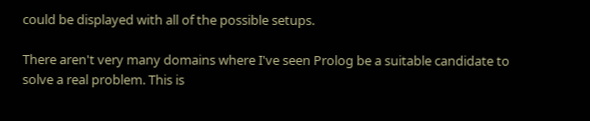could be displayed with all of the possible setups.

There aren't very many domains where I've seen Prolog be a suitable candidate to solve a real problem. This is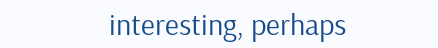interesting, perhaps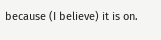because (I believe) it is on.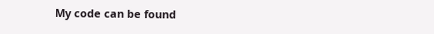My code can be found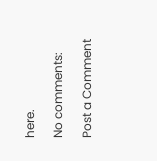here.

No comments:

Post a Comment